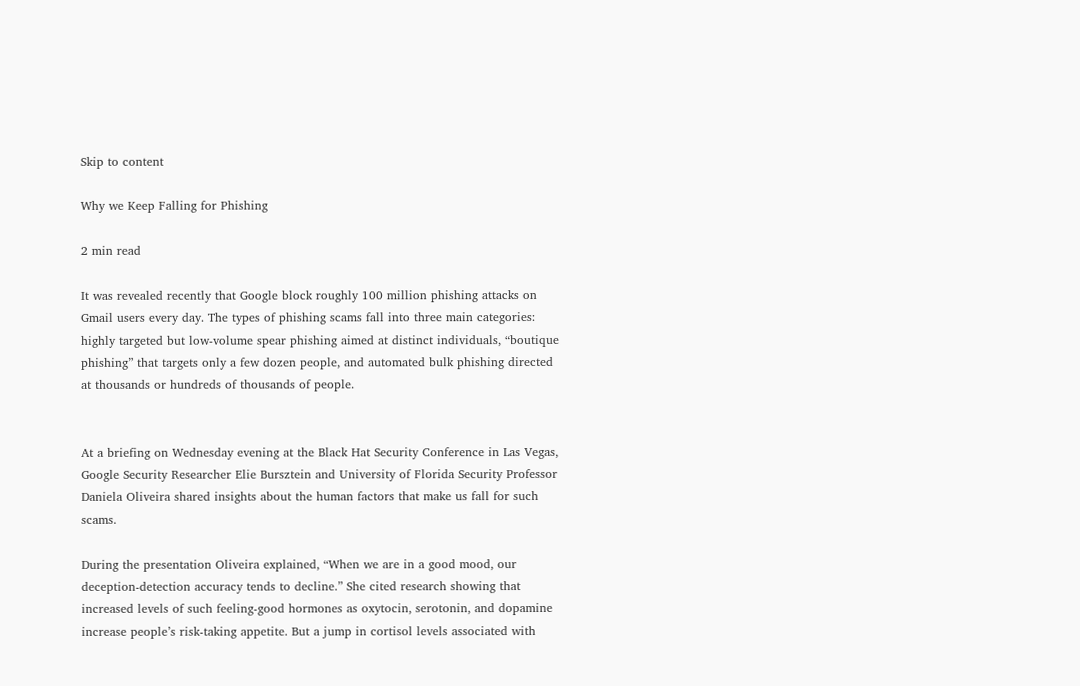Skip to content

Why we Keep Falling for Phishing

2 min read

It was revealed recently that Google block roughly 100 million phishing attacks on Gmail users every day. The types of phishing scams fall into three main categories: highly targeted but low-volume spear phishing aimed at distinct individuals, “boutique phishing” that targets only a few dozen people, and automated bulk phishing directed at thousands or hundreds of thousands of people.


At a briefing on Wednesday evening at the Black Hat Security Conference in Las Vegas, Google Security Researcher Elie Bursztein and University of Florida Security Professor Daniela Oliveira shared insights about the human factors that make us fall for such scams.

During the presentation Oliveira explained, “When we are in a good mood, our deception-detection accuracy tends to decline.” She cited research showing that increased levels of such feeling-good hormones as oxytocin, serotonin, and dopamine increase people’s risk-taking appetite. But a jump in cortisol levels associated with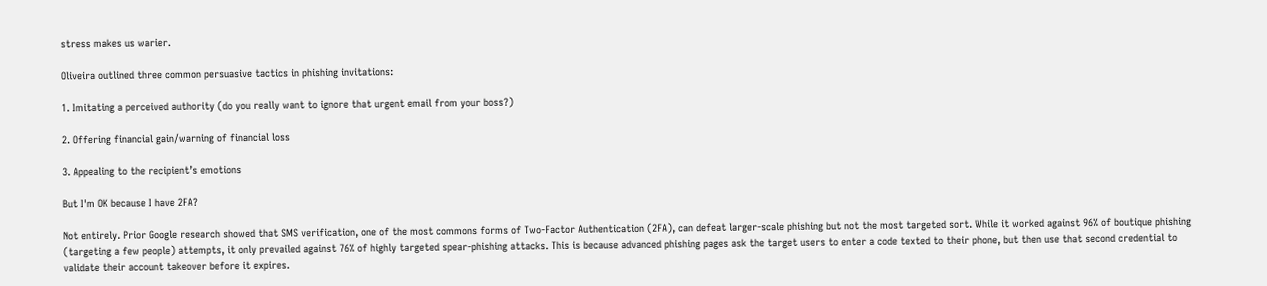stress makes us warier.

Oliveira outlined three common persuasive tactics in phishing invitations:

1. Imitating a perceived authority (do you really want to ignore that urgent email from your boss?)

2. Offering financial gain/warning of financial loss

3. Appealing to the recipient’s emotions

But I'm OK because I have 2FA?

Not entirely. Prior Google research showed that SMS verification, one of the most commons forms of Two-Factor Authentication (2FA), can defeat larger-scale phishing but not the most targeted sort. While it worked against 96% of boutique phishing (targeting a few people) attempts, it only prevailed against 76% of highly targeted spear-phishing attacks. This is because advanced phishing pages ask the target users to enter a code texted to their phone, but then use that second credential to validate their account takeover before it expires.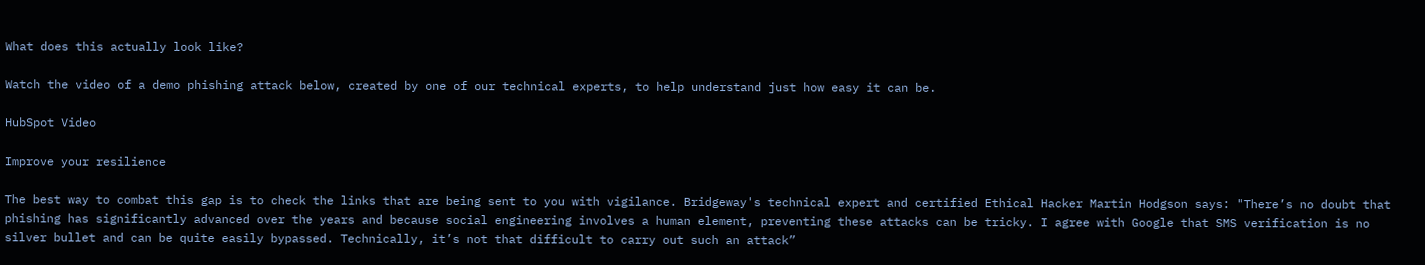What does this actually look like?

Watch the video of a demo phishing attack below, created by one of our technical experts, to help understand just how easy it can be.

HubSpot Video

Improve your resilience

The best way to combat this gap is to check the links that are being sent to you with vigilance. Bridgeway's technical expert and certified Ethical Hacker Martin Hodgson says: "There’s no doubt that phishing has significantly advanced over the years and because social engineering involves a human element, preventing these attacks can be tricky. I agree with Google that SMS verification is no silver bullet and can be quite easily bypassed. Technically, it’s not that difficult to carry out such an attack”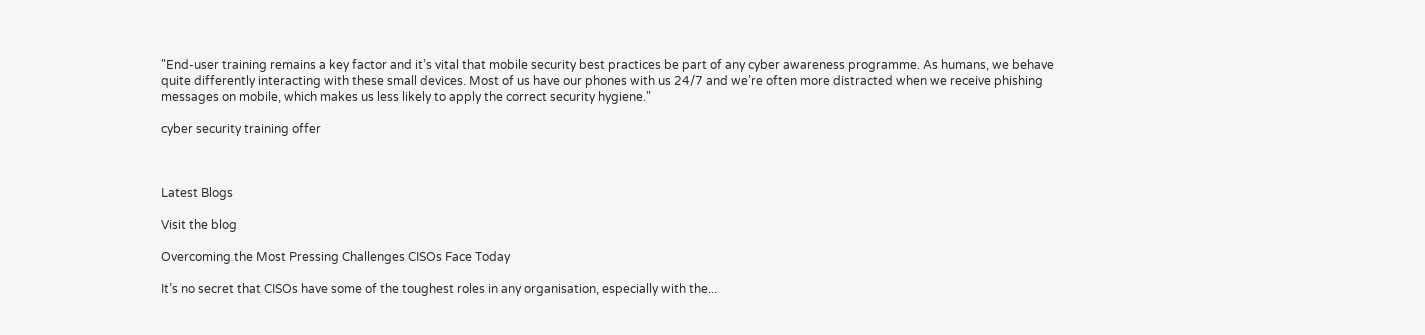"End-user training remains a key factor and it’s vital that mobile security best practices be part of any cyber awareness programme. As humans, we behave quite differently interacting with these small devices. Most of us have our phones with us 24/7 and we’re often more distracted when we receive phishing messages on mobile, which makes us less likely to apply the correct security hygiene."

cyber security training offer



Latest Blogs

Visit the blog

Overcoming the Most Pressing Challenges CISOs Face Today

It’s no secret that CISOs have some of the toughest roles in any organisation, especially with the...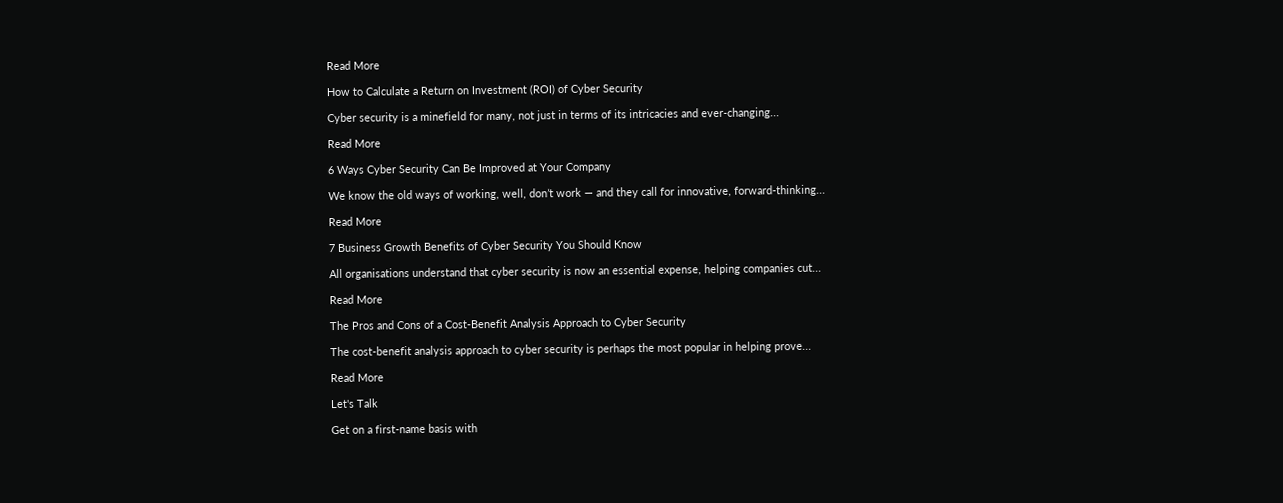Read More

How to Calculate a Return on Investment (ROI) of Cyber Security

Cyber security is a minefield for many, not just in terms of its intricacies and ever-changing...

Read More

6 Ways Cyber Security Can Be Improved at Your Company

We know the old ways of working, well, don’t work — and they call for innovative, forward-thinking...

Read More

7 Business Growth Benefits of Cyber Security You Should Know

All organisations understand that cyber security is now an essential expense, helping companies cut...

Read More

The Pros and Cons of a Cost-Benefit Analysis Approach to Cyber Security

The cost-benefit analysis approach to cyber security is perhaps the most popular in helping prove...

Read More

Let's Talk

Get on a first-name basis with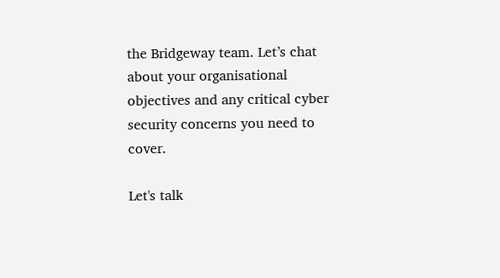the Bridgeway team. Let’s chat about your organisational objectives and any critical cyber security concerns you need to cover.

Let's talk